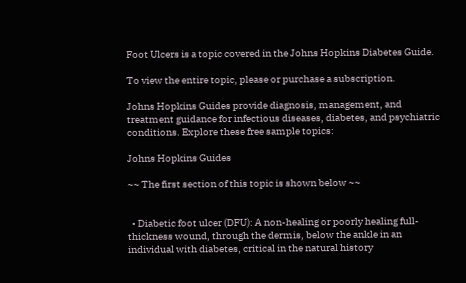Foot Ulcers is a topic covered in the Johns Hopkins Diabetes Guide.

To view the entire topic, please or purchase a subscription.

Johns Hopkins Guides provide diagnosis, management, and treatment guidance for infectious diseases, diabetes, and psychiatric conditions. Explore these free sample topics:

Johns Hopkins Guides

~~ The first section of this topic is shown below ~~


  • Diabetic foot ulcer (DFU): A non-healing or poorly healing full-thickness wound, through the dermis, below the ankle in an individual with diabetes, critical in the natural history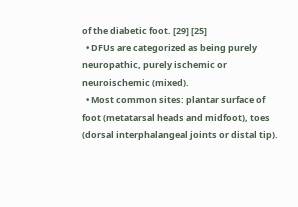of the diabetic foot. [29] [25]
  • DFUs are categorized as being purely neuropathic, purely ischemic or neuroischemic (mixed).
  • Most common sites: plantar surface of foot (metatarsal heads and midfoot), toes (dorsal interphalangeal joints or distal tip).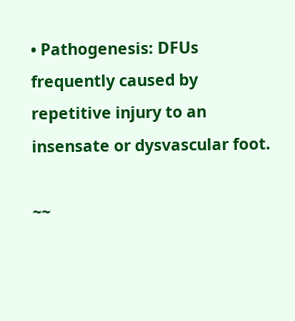• Pathogenesis: DFUs frequently caused by repetitive injury to an insensate or dysvascular foot.

~~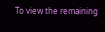To view the remaining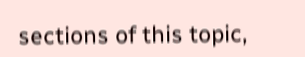sections of this topic,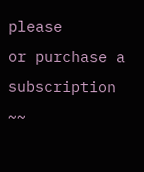please
or purchase a subscription ~~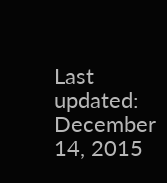Last updated: December 14, 2015